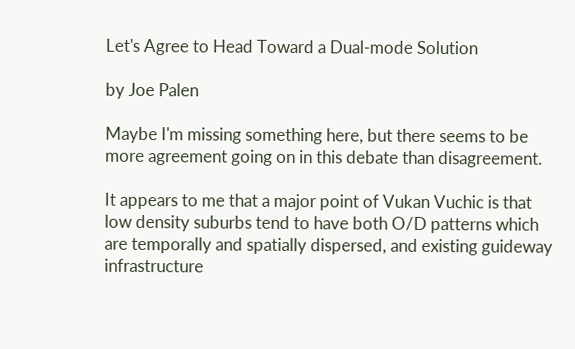Let's Agree to Head Toward a Dual-mode Solution

by Joe Palen

Maybe I'm missing something here, but there seems to be more agreement going on in this debate than disagreement.

It appears to me that a major point of Vukan Vuchic is that low density suburbs tend to have both O/D patterns which are temporally and spatially dispersed, and existing guideway infrastructure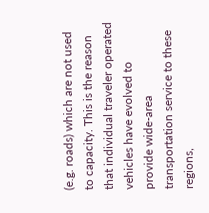(e.g. roads) which are not used to capacity. This is the reason that individual traveler operated vehicles have evolved to provide wide-area transportation service to these regions,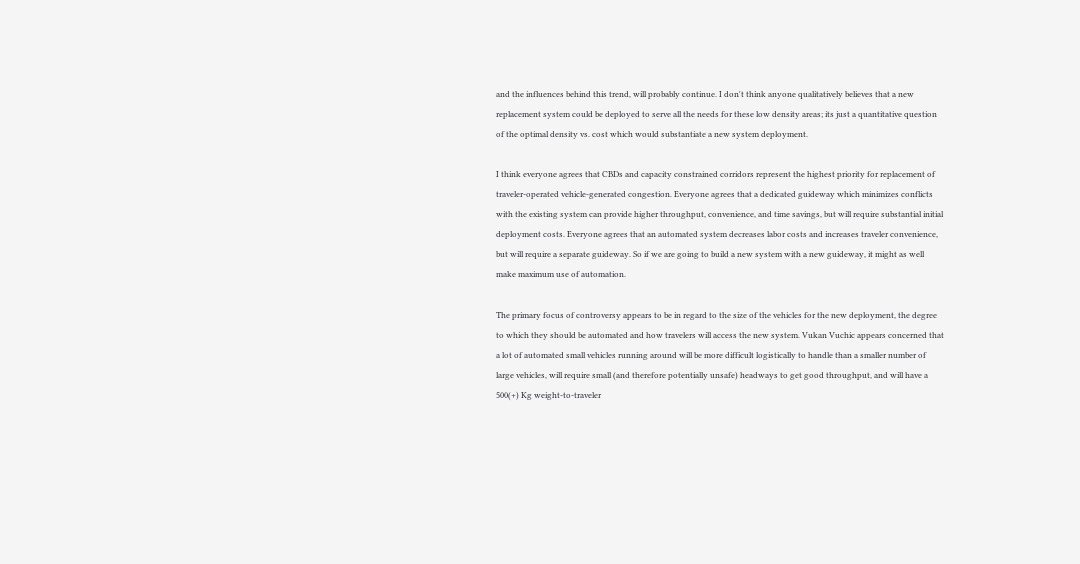and the influences behind this trend, will probably continue. I don't think anyone qualitatively believes that a new replacement system could be deployed to serve all the needs for these low density areas; its just a quantitative question of the optimal density vs. cost which would substantiate a new system deployment.

I think everyone agrees that CBDs and capacity constrained corridors represent the highest priority for replacement of traveler-operated vehicle-generated congestion. Everyone agrees that a dedicated guideway which minimizes conflicts with the existing system can provide higher throughput, convenience, and time savings, but will require substantial initial deployment costs. Everyone agrees that an automated system decreases labor costs and increases traveler convenience, but will require a separate guideway. So if we are going to build a new system with a new guideway, it might as well make maximum use of automation.

The primary focus of controversy appears to be in regard to the size of the vehicles for the new deployment, the degree to which they should be automated and how travelers will access the new system. Vukan Vuchic appears concerned that a lot of automated small vehicles running around will be more difficult logistically to handle than a smaller number of large vehicles, will require small (and therefore potentially unsafe) headways to get good throughput, and will have a 500(+) Kg weight-to-traveler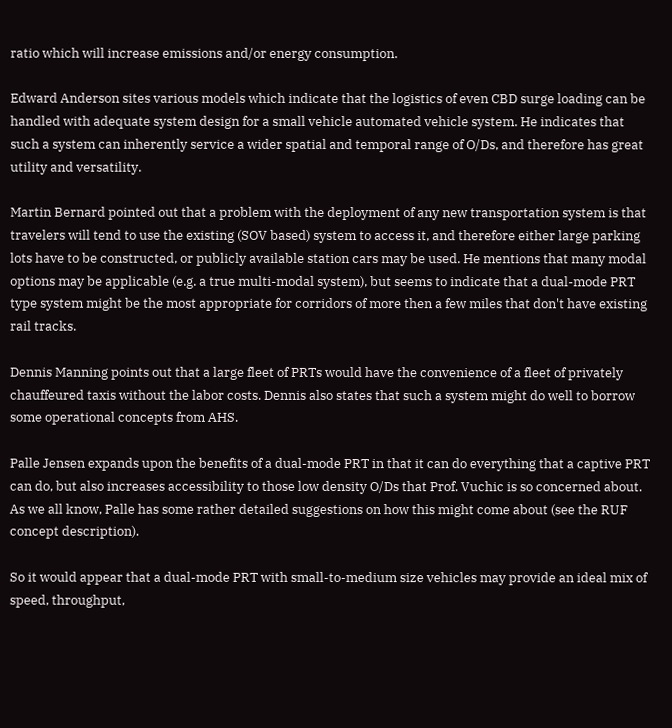ratio which will increase emissions and/or energy consumption.

Edward Anderson sites various models which indicate that the logistics of even CBD surge loading can be handled with adequate system design for a small vehicle automated vehicle system. He indicates that such a system can inherently service a wider spatial and temporal range of O/Ds, and therefore has great utility and versatility.

Martin Bernard pointed out that a problem with the deployment of any new transportation system is that travelers will tend to use the existing (SOV based) system to access it, and therefore either large parking lots have to be constructed, or publicly available station cars may be used. He mentions that many modal options may be applicable (e.g. a true multi-modal system), but seems to indicate that a dual-mode PRT type system might be the most appropriate for corridors of more then a few miles that don't have existing rail tracks.

Dennis Manning points out that a large fleet of PRTs would have the convenience of a fleet of privately chauffeured taxis without the labor costs. Dennis also states that such a system might do well to borrow some operational concepts from AHS.

Palle Jensen expands upon the benefits of a dual-mode PRT in that it can do everything that a captive PRT can do, but also increases accessibility to those low density O/Ds that Prof. Vuchic is so concerned about. As we all know, Palle has some rather detailed suggestions on how this might come about (see the RUF concept description).

So it would appear that a dual-mode PRT with small-to-medium size vehicles may provide an ideal mix of speed, throughput,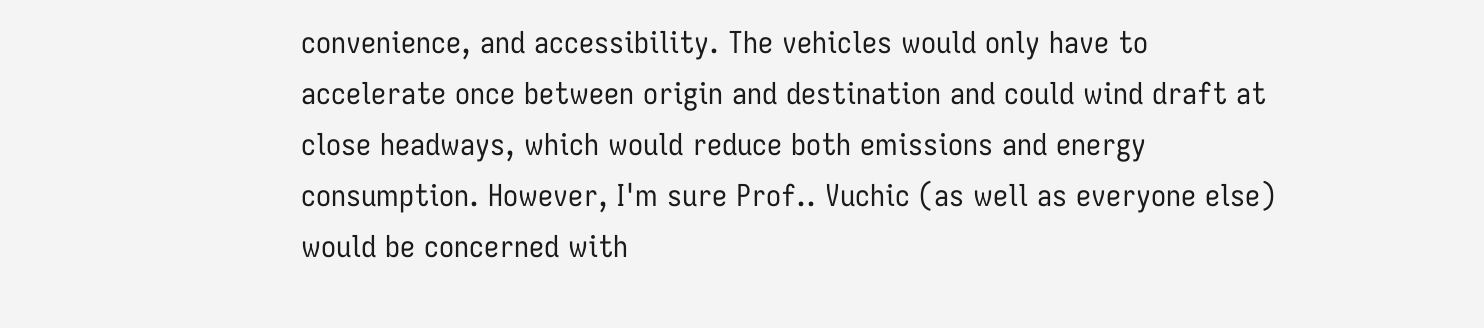convenience, and accessibility. The vehicles would only have to accelerate once between origin and destination and could wind draft at close headways, which would reduce both emissions and energy consumption. However, I'm sure Prof.. Vuchic (as well as everyone else) would be concerned with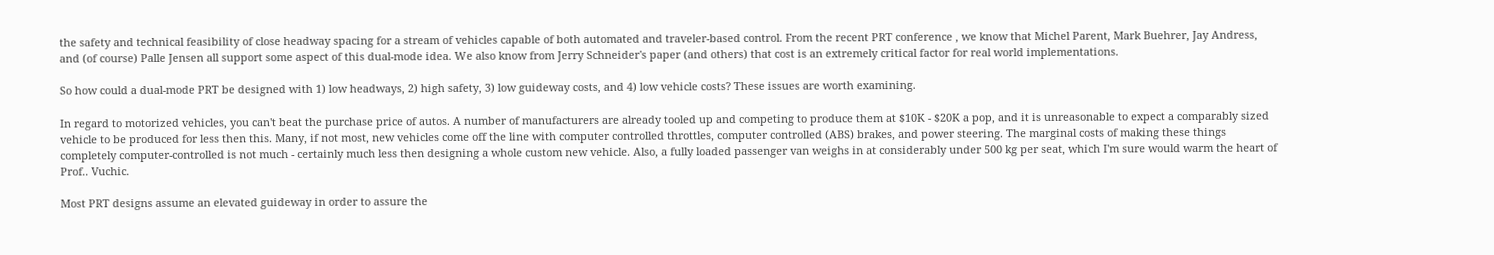the safety and technical feasibility of close headway spacing for a stream of vehicles capable of both automated and traveler-based control. From the recent PRT conference , we know that Michel Parent, Mark Buehrer, Jay Andress, and (of course) Palle Jensen all support some aspect of this dual-mode idea. We also know from Jerry Schneider's paper (and others) that cost is an extremely critical factor for real world implementations.

So how could a dual-mode PRT be designed with 1) low headways, 2) high safety, 3) low guideway costs, and 4) low vehicle costs? These issues are worth examining.

In regard to motorized vehicles, you can't beat the purchase price of autos. A number of manufacturers are already tooled up and competing to produce them at $10K - $20K a pop, and it is unreasonable to expect a comparably sized vehicle to be produced for less then this. Many, if not most, new vehicles come off the line with computer controlled throttles, computer controlled (ABS) brakes, and power steering. The marginal costs of making these things completely computer-controlled is not much - certainly much less then designing a whole custom new vehicle. Also, a fully loaded passenger van weighs in at considerably under 500 kg per seat, which I'm sure would warm the heart of Prof.. Vuchic.

Most PRT designs assume an elevated guideway in order to assure the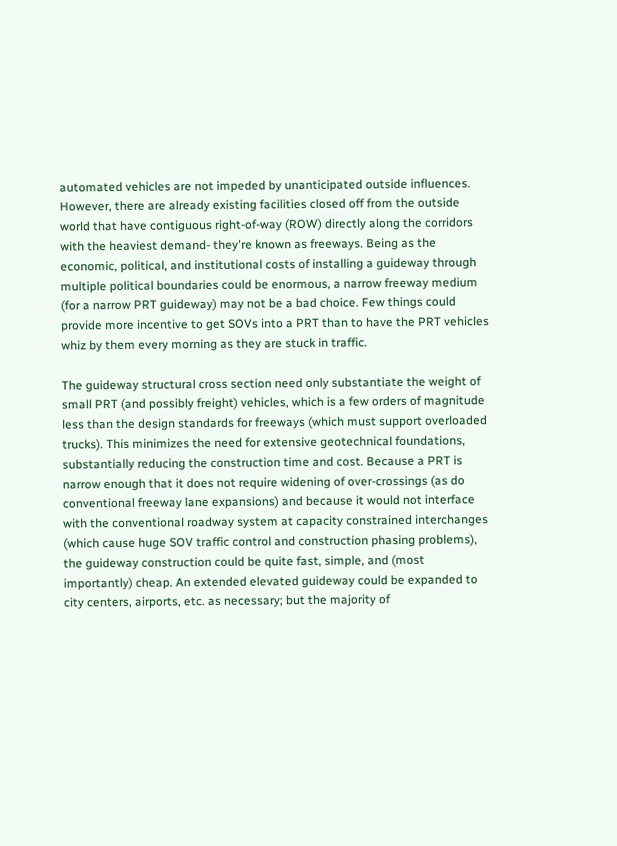automated vehicles are not impeded by unanticipated outside influences. However, there are already existing facilities closed off from the outside world that have contiguous right-of-way (ROW) directly along the corridors with the heaviest demand- they're known as freeways. Being as the economic, political, and institutional costs of installing a guideway through multiple political boundaries could be enormous, a narrow freeway medium (for a narrow PRT guideway) may not be a bad choice. Few things could provide more incentive to get SOVs into a PRT than to have the PRT vehicles whiz by them every morning as they are stuck in traffic.

The guideway structural cross section need only substantiate the weight of small PRT (and possibly freight) vehicles, which is a few orders of magnitude less than the design standards for freeways (which must support overloaded trucks). This minimizes the need for extensive geotechnical foundations, substantially reducing the construction time and cost. Because a PRT is narrow enough that it does not require widening of over-crossings (as do conventional freeway lane expansions) and because it would not interface with the conventional roadway system at capacity constrained interchanges (which cause huge SOV traffic control and construction phasing problems), the guideway construction could be quite fast, simple, and (most importantly) cheap. An extended elevated guideway could be expanded to city centers, airports, etc. as necessary; but the majority of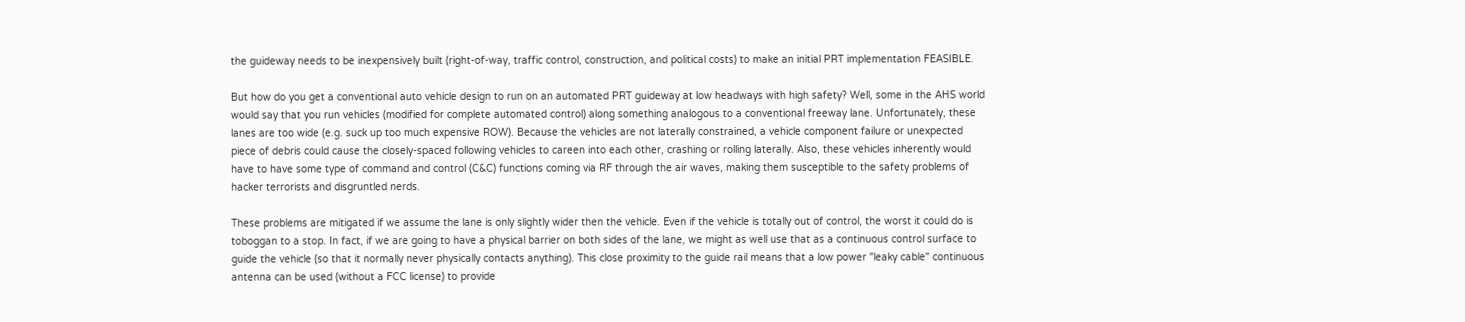the guideway needs to be inexpensively built (right-of-way, traffic control, construction, and political costs) to make an initial PRT implementation FEASIBLE.

But how do you get a conventional auto vehicle design to run on an automated PRT guideway at low headways with high safety? Well, some in the AHS world would say that you run vehicles (modified for complete automated control) along something analogous to a conventional freeway lane. Unfortunately, these lanes are too wide (e.g. suck up too much expensive ROW). Because the vehicles are not laterally constrained, a vehicle component failure or unexpected piece of debris could cause the closely-spaced following vehicles to careen into each other, crashing or rolling laterally. Also, these vehicles inherently would have to have some type of command and control (C&C) functions coming via RF through the air waves, making them susceptible to the safety problems of hacker terrorists and disgruntled nerds.

These problems are mitigated if we assume the lane is only slightly wider then the vehicle. Even if the vehicle is totally out of control, the worst it could do is toboggan to a stop. In fact, if we are going to have a physical barrier on both sides of the lane, we might as well use that as a continuous control surface to guide the vehicle (so that it normally never physically contacts anything). This close proximity to the guide rail means that a low power "leaky cable" continuous antenna can be used (without a FCC license) to provide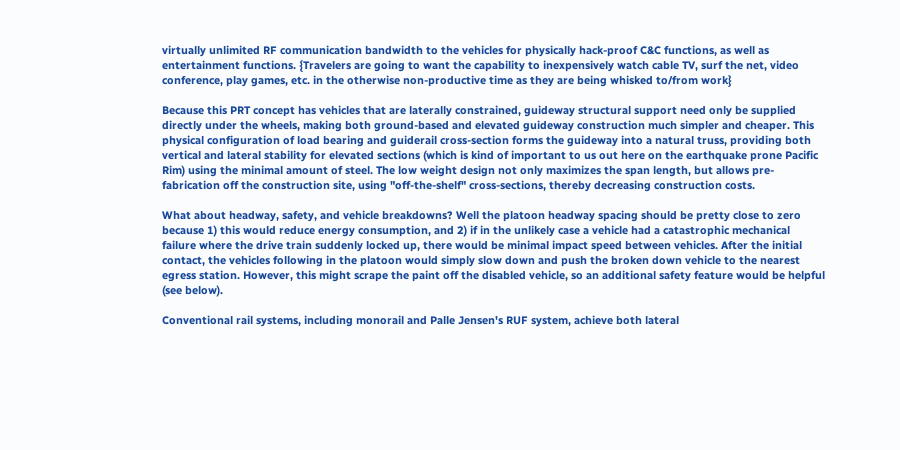virtually unlimited RF communication bandwidth to the vehicles for physically hack-proof C&C functions, as well as entertainment functions. {Travelers are going to want the capability to inexpensively watch cable TV, surf the net, video conference, play games, etc. in the otherwise non-productive time as they are being whisked to/from work}

Because this PRT concept has vehicles that are laterally constrained, guideway structural support need only be supplied directly under the wheels, making both ground-based and elevated guideway construction much simpler and cheaper. This physical configuration of load bearing and guiderail cross-section forms the guideway into a natural truss, providing both vertical and lateral stability for elevated sections (which is kind of important to us out here on the earthquake prone Pacific Rim) using the minimal amount of steel. The low weight design not only maximizes the span length, but allows pre-fabrication off the construction site, using "off-the-shelf" cross-sections, thereby decreasing construction costs.

What about headway, safety, and vehicle breakdowns? Well the platoon headway spacing should be pretty close to zero because 1) this would reduce energy consumption, and 2) if in the unlikely case a vehicle had a catastrophic mechanical failure where the drive train suddenly locked up, there would be minimal impact speed between vehicles. After the initial contact, the vehicles following in the platoon would simply slow down and push the broken down vehicle to the nearest egress station. However, this might scrape the paint off the disabled vehicle, so an additional safety feature would be helpful (see below).

Conventional rail systems, including monorail and Palle Jensen's RUF system, achieve both lateral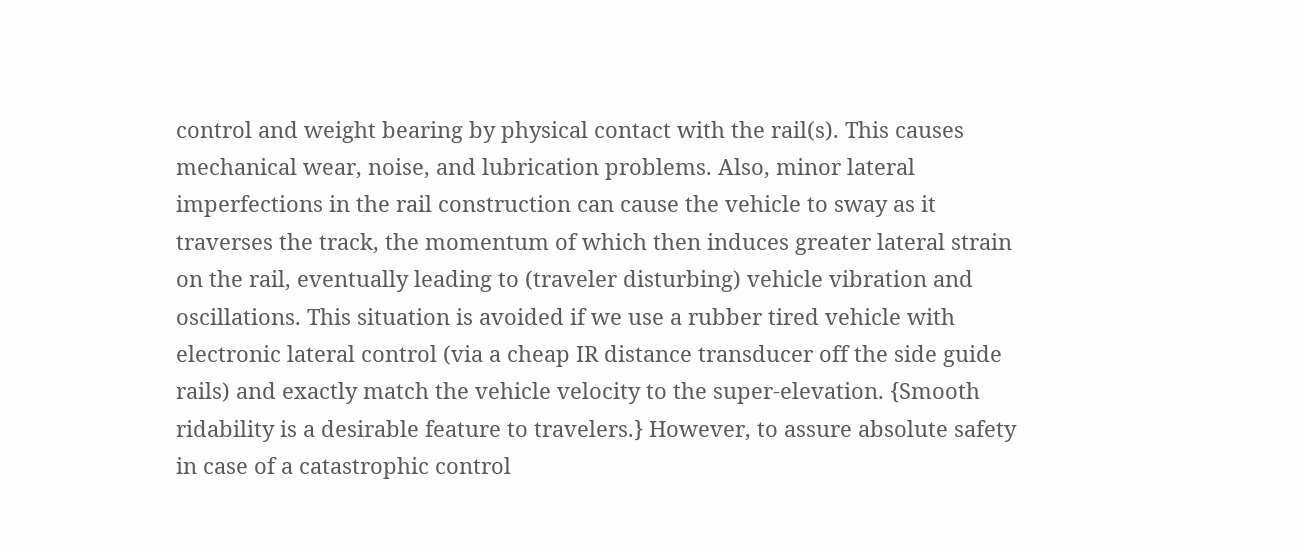control and weight bearing by physical contact with the rail(s). This causes mechanical wear, noise, and lubrication problems. Also, minor lateral imperfections in the rail construction can cause the vehicle to sway as it traverses the track, the momentum of which then induces greater lateral strain on the rail, eventually leading to (traveler disturbing) vehicle vibration and oscillations. This situation is avoided if we use a rubber tired vehicle with electronic lateral control (via a cheap IR distance transducer off the side guide rails) and exactly match the vehicle velocity to the super-elevation. {Smooth ridability is a desirable feature to travelers.} However, to assure absolute safety in case of a catastrophic control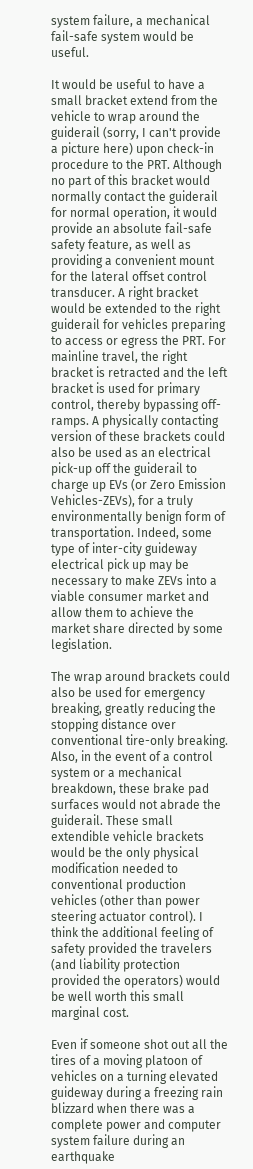system failure, a mechanical fail-safe system would be useful.

It would be useful to have a small bracket extend from the vehicle to wrap around the guiderail (sorry, I can't provide a picture here) upon check-in procedure to the PRT. Although no part of this bracket would normally contact the guiderail for normal operation, it would provide an absolute fail-safe safety feature, as well as providing a convenient mount for the lateral offset control transducer. A right bracket would be extended to the right guiderail for vehicles preparing to access or egress the PRT. For mainline travel, the right bracket is retracted and the left bracket is used for primary control, thereby bypassing off-ramps. A physically contacting version of these brackets could also be used as an electrical pick-up off the guiderail to charge up EVs (or Zero Emission Vehicles-ZEVs), for a truly environmentally benign form of transportation. Indeed, some type of inter-city guideway electrical pick up may be necessary to make ZEVs into a viable consumer market and allow them to achieve the market share directed by some legislation.

The wrap around brackets could also be used for emergency breaking, greatly reducing the stopping distance over conventional tire-only breaking. Also, in the event of a control system or a mechanical breakdown, these brake pad surfaces would not abrade the guiderail. These small extendible vehicle brackets would be the only physical modification needed to conventional production vehicles (other than power steering actuator control). I think the additional feeling of safety provided the travelers (and liability protection provided the operators) would be well worth this small marginal cost.

Even if someone shot out all the tires of a moving platoon of vehicles on a turning elevated guideway during a freezing rain blizzard when there was a complete power and computer system failure during an earthquake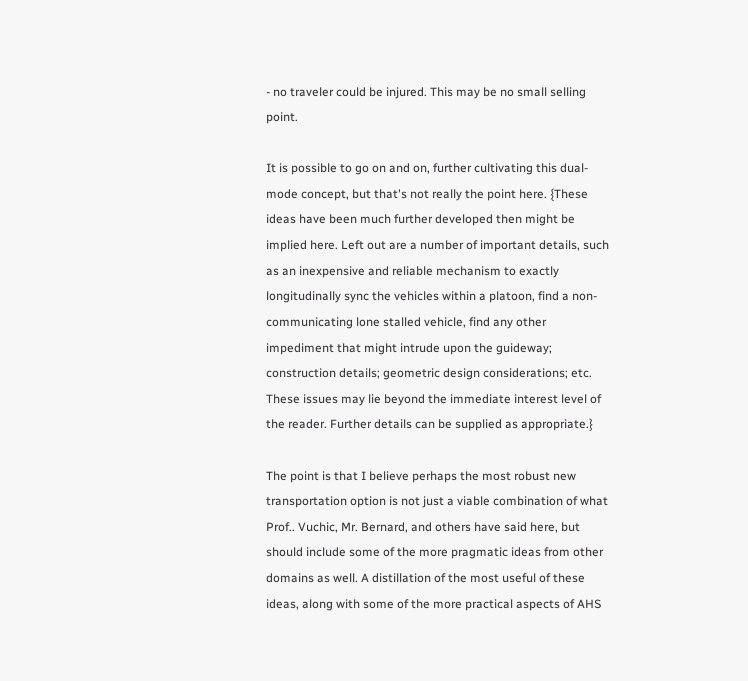- no traveler could be injured. This may be no small selling point.

It is possible to go on and on, further cultivating this dual-mode concept, but that's not really the point here. {These ideas have been much further developed then might be implied here. Left out are a number of important details, such as an inexpensive and reliable mechanism to exactly longitudinally sync the vehicles within a platoon, find a non-communicating lone stalled vehicle, find any other impediment that might intrude upon the guideway; construction details; geometric design considerations; etc. These issues may lie beyond the immediate interest level of the reader. Further details can be supplied as appropriate.}

The point is that I believe perhaps the most robust new transportation option is not just a viable combination of what Prof.. Vuchic, Mr. Bernard, and others have said here, but should include some of the more pragmatic ideas from other domains as well. A distillation of the most useful of these ideas, along with some of the more practical aspects of AHS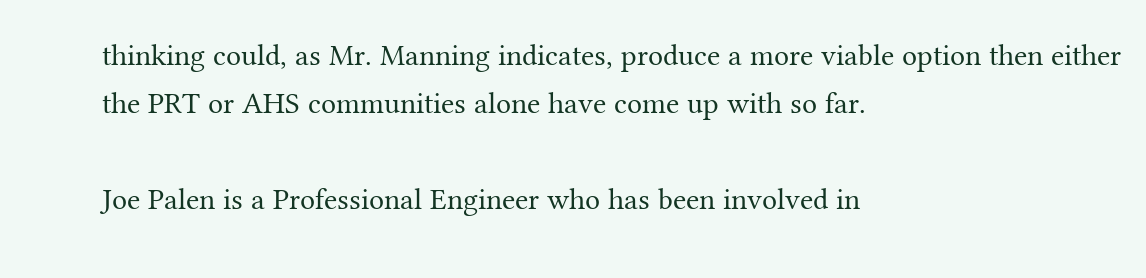thinking could, as Mr. Manning indicates, produce a more viable option then either the PRT or AHS communities alone have come up with so far.

Joe Palen is a Professional Engineer who has been involved in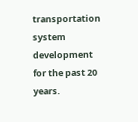transportation system development for the past 20 years.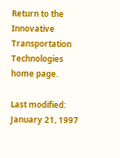Return to the Innovative Transportation Technologies home page.

Last modified: January 21, 1997